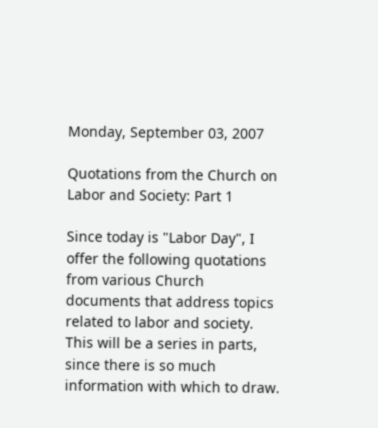Monday, September 03, 2007

Quotations from the Church on Labor and Society: Part 1

Since today is "Labor Day", I offer the following quotations from various Church documents that address topics related to labor and society. This will be a series in parts, since there is so much information with which to draw.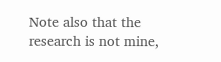Note also that the research is not mine,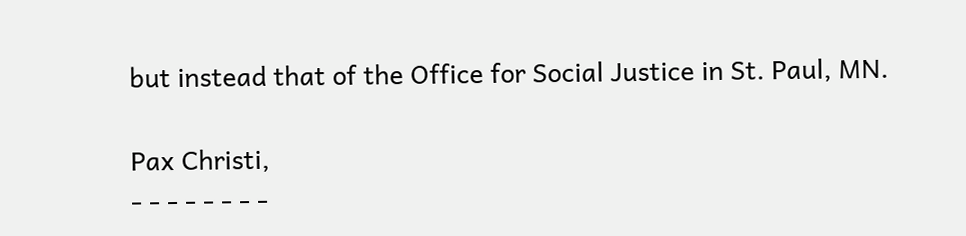but instead that of the Office for Social Justice in St. Paul, MN.

Pax Christi,
- - - - - - - -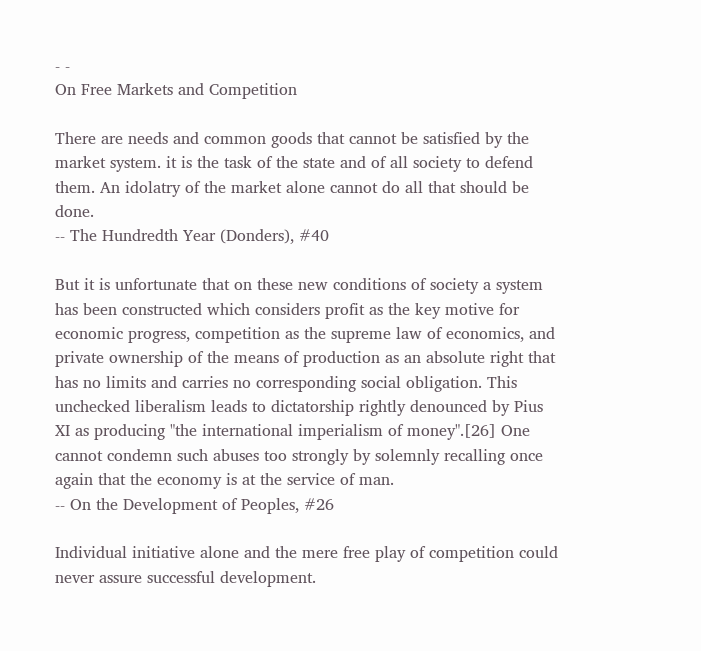- -
On Free Markets and Competition

There are needs and common goods that cannot be satisfied by the market system. it is the task of the state and of all society to defend them. An idolatry of the market alone cannot do all that should be done.
-- The Hundredth Year (Donders), #40

But it is unfortunate that on these new conditions of society a system has been constructed which considers profit as the key motive for economic progress, competition as the supreme law of economics, and private ownership of the means of production as an absolute right that has no limits and carries no corresponding social obligation. This unchecked liberalism leads to dictatorship rightly denounced by Pius XI as producing "the international imperialism of money".[26] One cannot condemn such abuses too strongly by solemnly recalling once again that the economy is at the service of man.
-- On the Development of Peoples, #26

Individual initiative alone and the mere free play of competition could never assure successful development.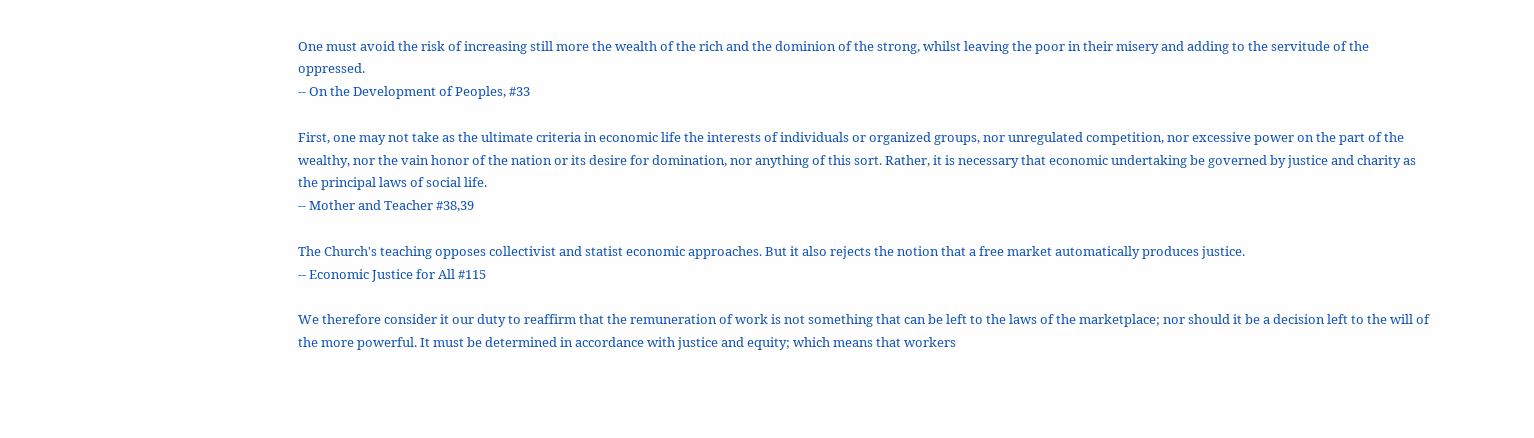One must avoid the risk of increasing still more the wealth of the rich and the dominion of the strong, whilst leaving the poor in their misery and adding to the servitude of the oppressed.
-- On the Development of Peoples, #33

First, one may not take as the ultimate criteria in economic life the interests of individuals or organized groups, nor unregulated competition, nor excessive power on the part of the wealthy, nor the vain honor of the nation or its desire for domination, nor anything of this sort. Rather, it is necessary that economic undertaking be governed by justice and charity as the principal laws of social life.
-- Mother and Teacher #38,39

The Church's teaching opposes collectivist and statist economic approaches. But it also rejects the notion that a free market automatically produces justice.
-- Economic Justice for All #115

We therefore consider it our duty to reaffirm that the remuneration of work is not something that can be left to the laws of the marketplace; nor should it be a decision left to the will of the more powerful. It must be determined in accordance with justice and equity; which means that workers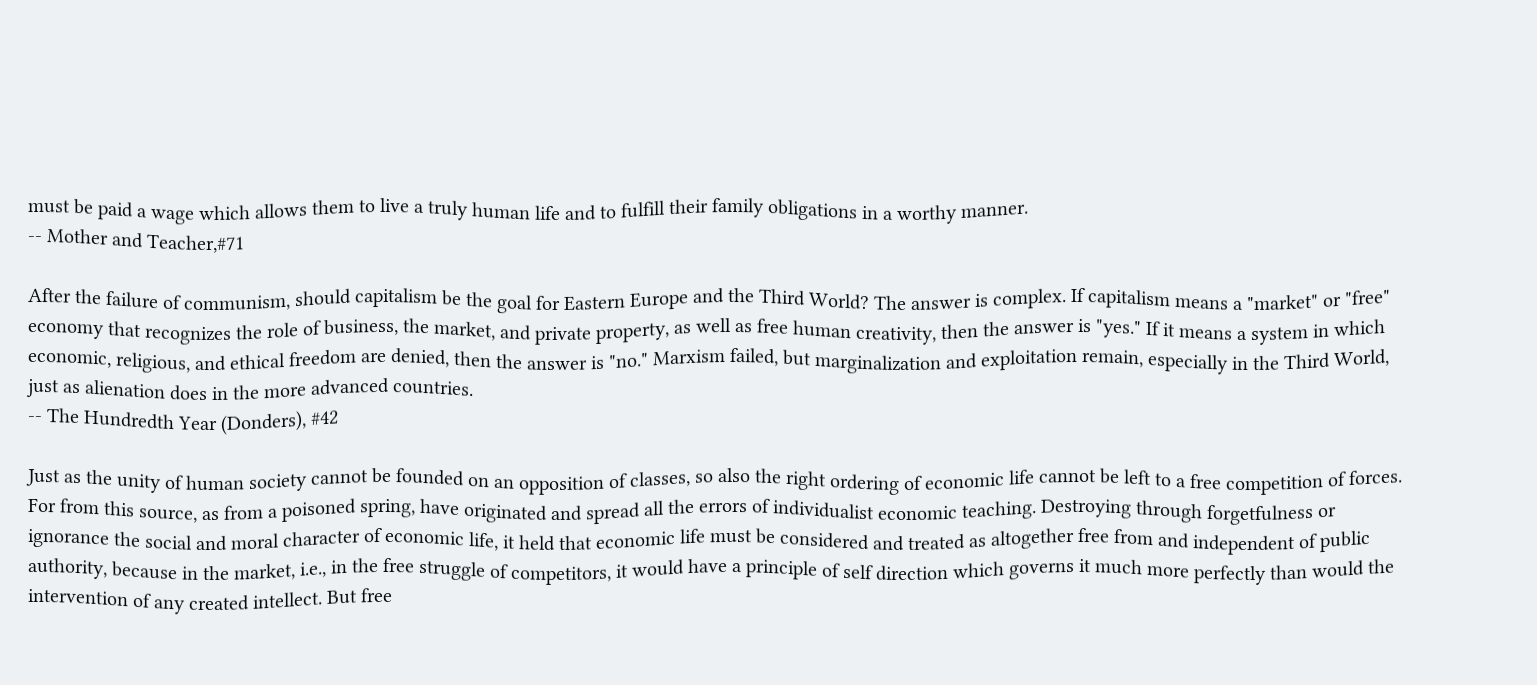must be paid a wage which allows them to live a truly human life and to fulfill their family obligations in a worthy manner.
-- Mother and Teacher,#71

After the failure of communism, should capitalism be the goal for Eastern Europe and the Third World? The answer is complex. If capitalism means a "market" or "free" economy that recognizes the role of business, the market, and private property, as well as free human creativity, then the answer is "yes." If it means a system in which economic, religious, and ethical freedom are denied, then the answer is "no." Marxism failed, but marginalization and exploitation remain, especially in the Third World, just as alienation does in the more advanced countries.
-- The Hundredth Year (Donders), #42

Just as the unity of human society cannot be founded on an opposition of classes, so also the right ordering of economic life cannot be left to a free competition of forces. For from this source, as from a poisoned spring, have originated and spread all the errors of individualist economic teaching. Destroying through forgetfulness or ignorance the social and moral character of economic life, it held that economic life must be considered and treated as altogether free from and independent of public authority, because in the market, i.e., in the free struggle of competitors, it would have a principle of self direction which governs it much more perfectly than would the intervention of any created intellect. But free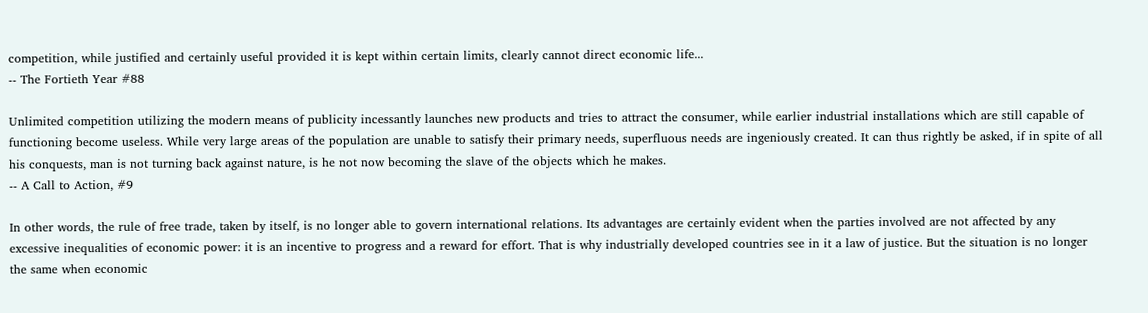competition, while justified and certainly useful provided it is kept within certain limits, clearly cannot direct economic life...
-- The Fortieth Year #88

Unlimited competition utilizing the modern means of publicity incessantly launches new products and tries to attract the consumer, while earlier industrial installations which are still capable of functioning become useless. While very large areas of the population are unable to satisfy their primary needs, superfluous needs are ingeniously created. It can thus rightly be asked, if in spite of all his conquests, man is not turning back against nature, is he not now becoming the slave of the objects which he makes.
-- A Call to Action, #9

In other words, the rule of free trade, taken by itself, is no longer able to govern international relations. Its advantages are certainly evident when the parties involved are not affected by any excessive inequalities of economic power: it is an incentive to progress and a reward for effort. That is why industrially developed countries see in it a law of justice. But the situation is no longer the same when economic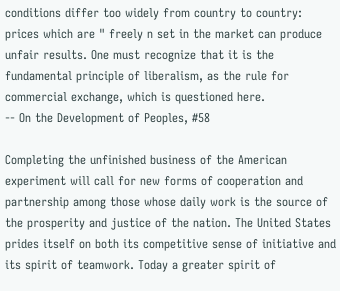conditions differ too widely from country to country: prices which are " freely n set in the market can produce unfair results. One must recognize that it is the fundamental principle of liberalism, as the rule for commercial exchange, which is questioned here.
-- On the Development of Peoples, #58

Completing the unfinished business of the American experiment will call for new forms of cooperation and partnership among those whose daily work is the source of the prosperity and justice of the nation. The United States prides itself on both its competitive sense of initiative and its spirit of teamwork. Today a greater spirit of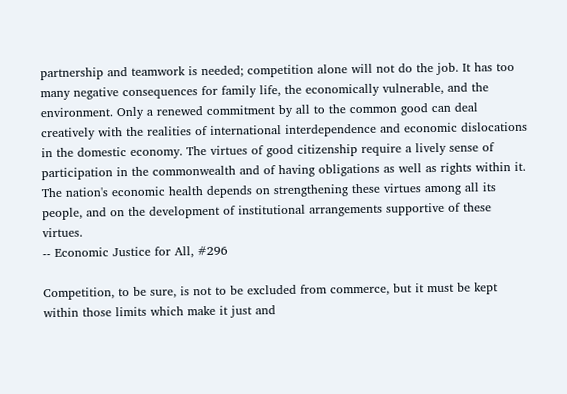partnership and teamwork is needed; competition alone will not do the job. It has too many negative consequences for family life, the economically vulnerable, and the environment. Only a renewed commitment by all to the common good can deal creatively with the realities of international interdependence and economic dislocations in the domestic economy. The virtues of good citizenship require a lively sense of participation in the commonwealth and of having obligations as well as rights within it. The nation's economic health depends on strengthening these virtues among all its people, and on the development of institutional arrangements supportive of these virtues.
-- Economic Justice for All, #296

Competition, to be sure, is not to be excluded from commerce, but it must be kept within those limits which make it just and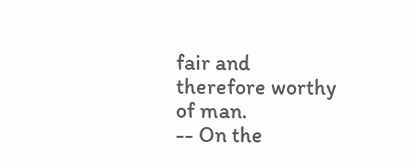fair and therefore worthy of man.
-- On the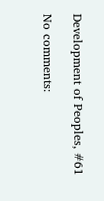Development of Peoples, #61

No comments: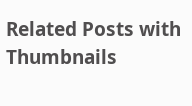Related Posts with Thumbnails